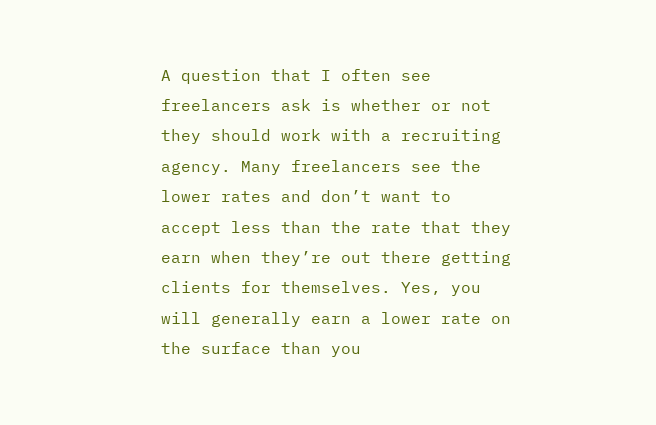A question that I often see freelancers ask is whether or not they should work with a recruiting agency. Many freelancers see the lower rates and don’t want to accept less than the rate that they earn when they’re out there getting clients for themselves. Yes, you will generally earn a lower rate on the surface than you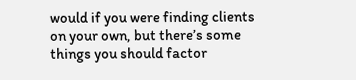would if you were finding clients on your own, but there’s some things you should factor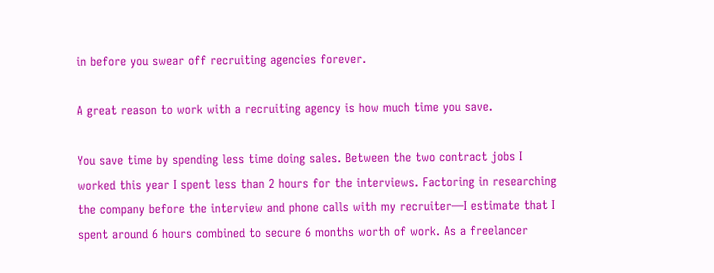in before you swear off recruiting agencies forever.

A great reason to work with a recruiting agency is how much time you save.

You save time by spending less time doing sales. Between the two contract jobs I worked this year I spent less than 2 hours for the interviews. Factoring in researching the company before the interview and phone calls with my recruiter—I estimate that I spent around 6 hours combined to secure 6 months worth of work. As a freelancer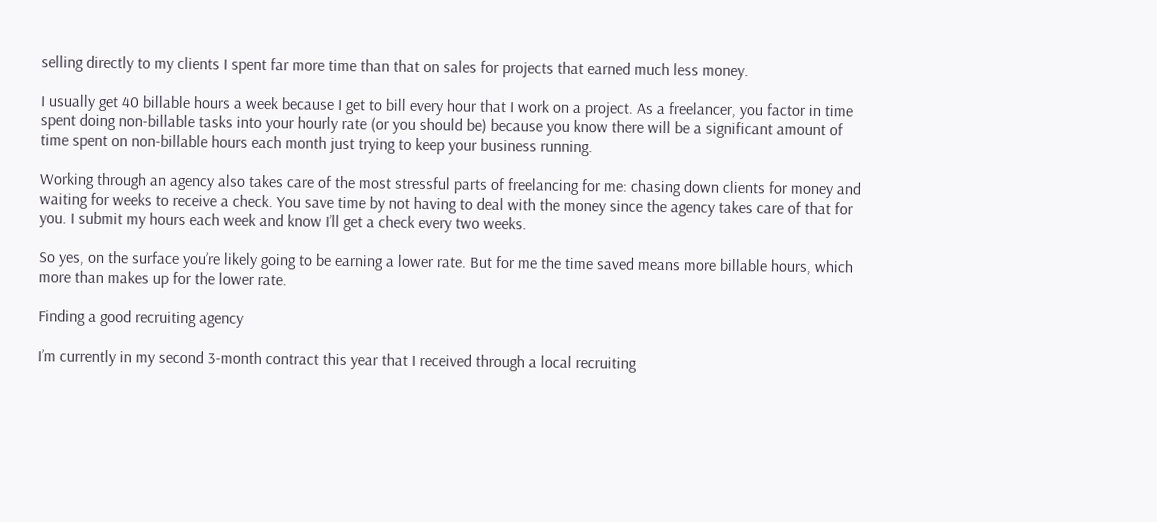selling directly to my clients I spent far more time than that on sales for projects that earned much less money.

I usually get 40 billable hours a week because I get to bill every hour that I work on a project. As a freelancer, you factor in time spent doing non-billable tasks into your hourly rate (or you should be) because you know there will be a significant amount of time spent on non-billable hours each month just trying to keep your business running.

Working through an agency also takes care of the most stressful parts of freelancing for me: chasing down clients for money and waiting for weeks to receive a check. You save time by not having to deal with the money since the agency takes care of that for you. I submit my hours each week and know I’ll get a check every two weeks.

So yes, on the surface you’re likely going to be earning a lower rate. But for me the time saved means more billable hours, which more than makes up for the lower rate.

Finding a good recruiting agency

I’m currently in my second 3-month contract this year that I received through a local recruiting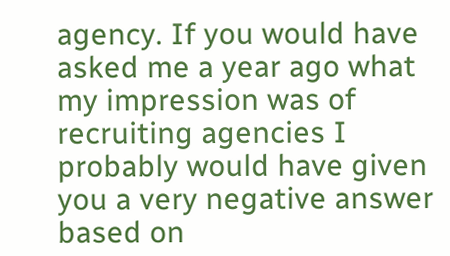agency. If you would have asked me a year ago what my impression was of recruiting agencies I probably would have given you a very negative answer based on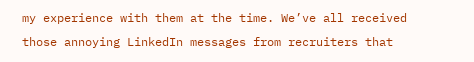my experience with them at the time. We’ve all received those annoying LinkedIn messages from recruiters that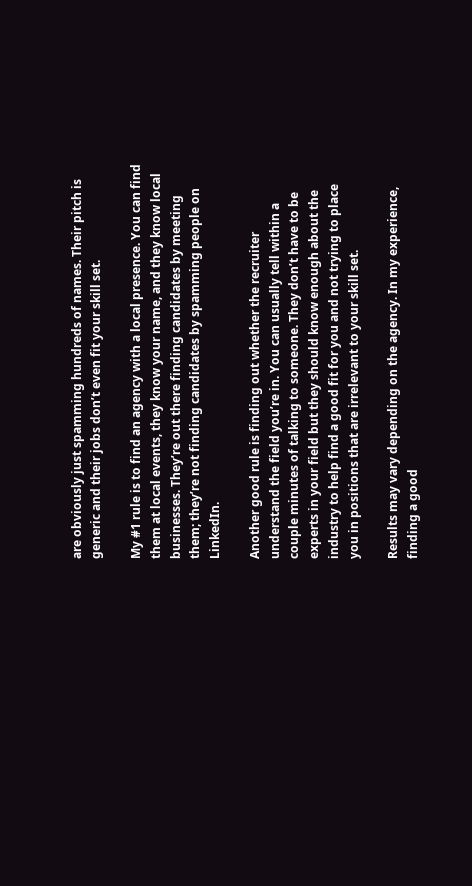are obviously just spamming hundreds of names. Their pitch is generic and their jobs don’t even fit your skill set.

My #1 rule is to find an agency with a local presence. You can find them at local events, they know your name, and they know local businesses. They’re out there finding candidates by meeting them; they’re not finding candidates by spamming people on LinkedIn.

Another good rule is finding out whether the recruiter understand the field you’re in. You can usually tell within a couple minutes of talking to someone. They don’t have to be experts in your field but they should know enough about the industry to help find a good fit for you and not trying to place you in positions that are irrelevant to your skill set.

Results may vary depending on the agency. In my experience, finding a good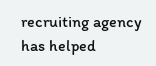recruiting agency has helped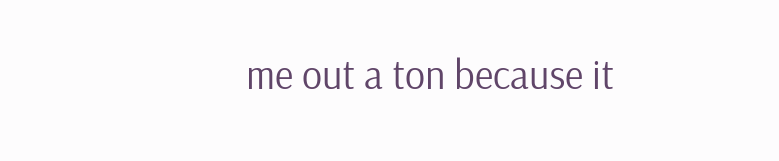me out a ton because it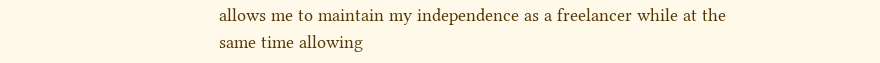allows me to maintain my independence as a freelancer while at the same time allowing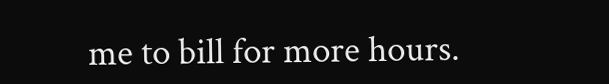me to bill for more hours.